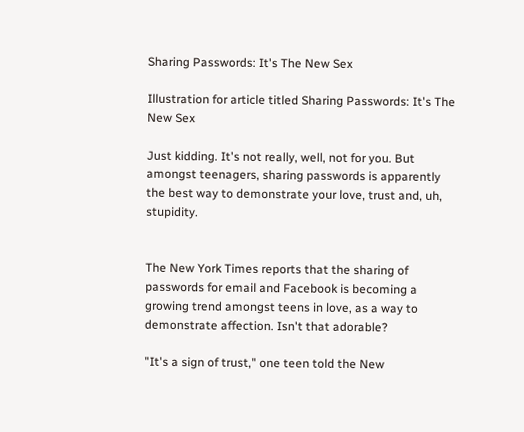Sharing Passwords: It's The New Sex

Illustration for article titled Sharing Passwords: It's The New Sex

Just kidding. It's not really, well, not for you. But amongst teenagers, sharing passwords is apparently the best way to demonstrate your love, trust and, uh, stupidity.


The New York Times reports that the sharing of passwords for email and Facebook is becoming a growing trend amongst teens in love, as a way to demonstrate affection. Isn't that adorable?

"It's a sign of trust," one teen told the New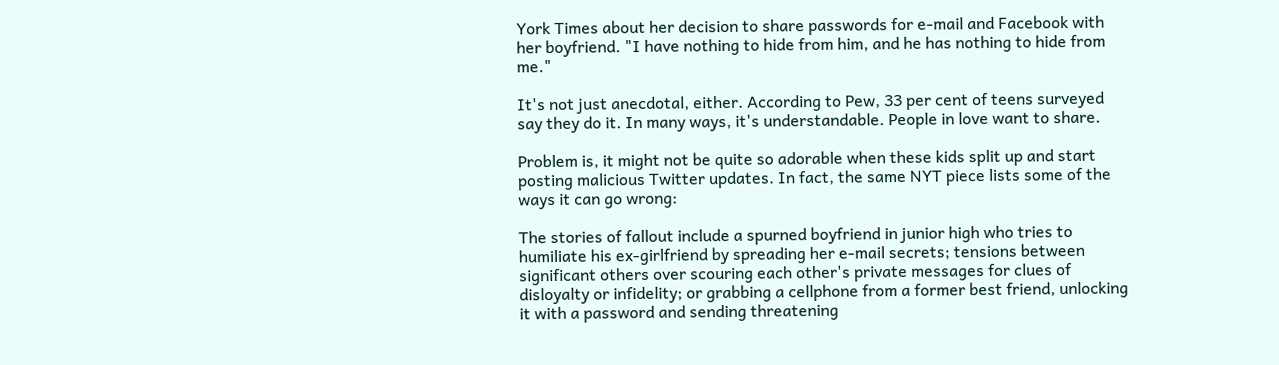York Times about her decision to share passwords for e-mail and Facebook with her boyfriend. "I have nothing to hide from him, and he has nothing to hide from me."

It's not just anecdotal, either. According to Pew, 33 per cent of teens surveyed say they do it. In many ways, it's understandable. People in love want to share.

Problem is, it might not be quite so adorable when these kids split up and start posting malicious Twitter updates. In fact, the same NYT piece lists some of the ways it can go wrong:

The stories of fallout include a spurned boyfriend in junior high who tries to humiliate his ex-girlfriend by spreading her e-mail secrets; tensions between significant others over scouring each other's private messages for clues of disloyalty or infidelity; or grabbing a cellphone from a former best friend, unlocking it with a password and sending threatening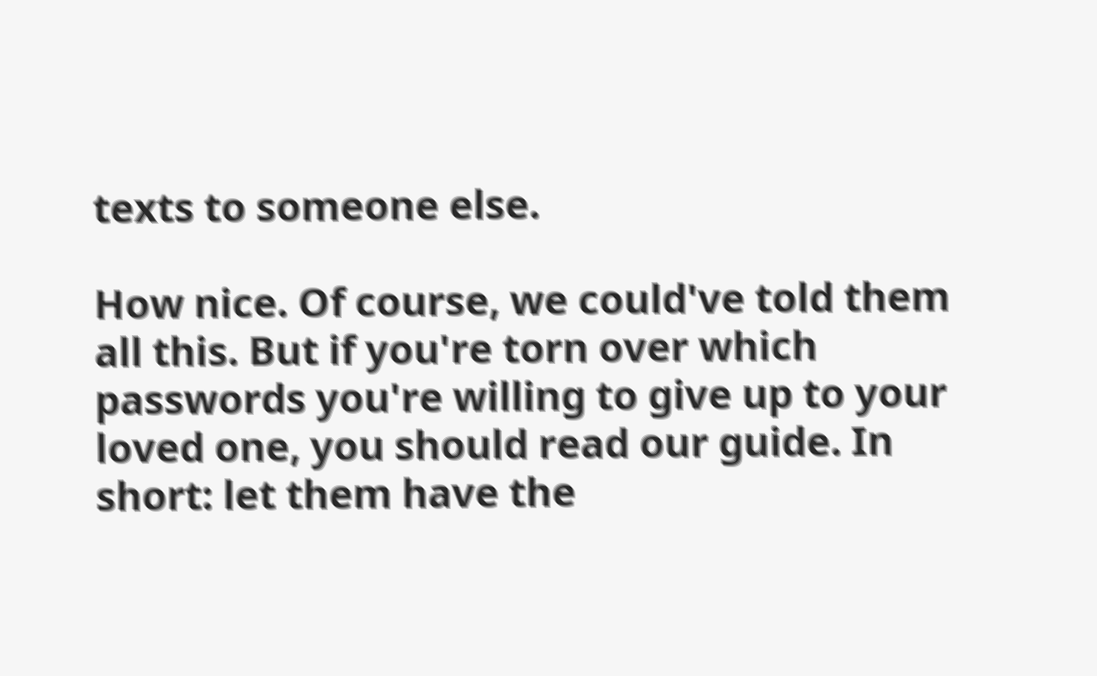texts to someone else.

How nice. Of course, we could've told them all this. But if you're torn over which passwords you're willing to give up to your loved one, you should read our guide. In short: let them have the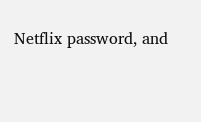Netflix password, and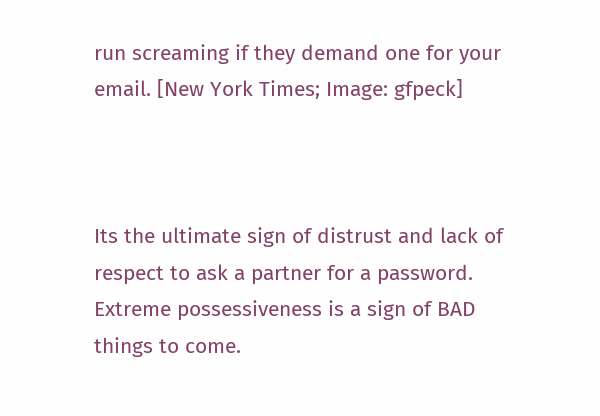run screaming if they demand one for your email. [New York Times; Image: gfpeck]



Its the ultimate sign of distrust and lack of respect to ask a partner for a password. Extreme possessiveness is a sign of BAD things to come.